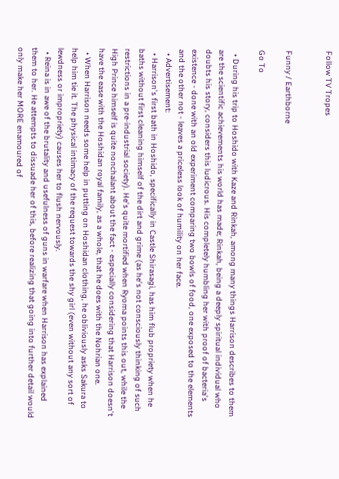Follow TV Tropes


Funny / Earthborne

Go To

  • During his trip to Hoshido with Kaze and Rinkah, among many things Harrison describes to them are the scientific achievements his world has made; Rinkah, being a deeply spiritual individual who doubts his story, considers this ludicrous. His completely humbling her with proof of bacteria's existence - done with an old experiment comparing two bowls of food, one exposed to the elements and the other not - leaves a priceless look of humility on her face.
  • Advertisement:
  • Harrison's first bath in Hoshido, specifically in Castle Shirasagi, has him flub propriety when he baths without first cleaning himself of the dirt and grime (as he's not consciously thinking of such restrictions in a pre-industrial society). He's quite mortified when Ryoma points this out, while the High Prince himself is quite nonchalant about the fact - especially considering that Harrison doesn't have the ease with the Hoshidan royal family, as a whole, that he does with the Nohrian one.
  • When Harrison needs some help in putting on Hoshidan clothing, he obliviously asks Sakura to help him tie it. The physical intimacy of the request towards the shy girl (even without any sort of lewdness or impropriety) causes her to flush nervously.
  • Reina is in awe of the brutality and usefulness of guns in warfare when Harrison has explained them to her. He attempts to dissuade her of this, before realizing that going into further detail would only make her MORE enamoured of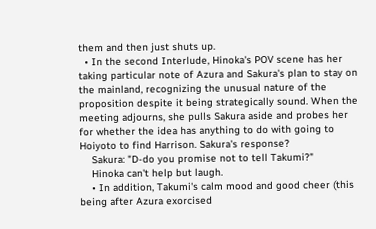them and then just shuts up.
  • In the second Interlude, Hinoka's POV scene has her taking particular note of Azura and Sakura's plan to stay on the mainland, recognizing the unusual nature of the proposition despite it being strategically sound. When the meeting adjourns, she pulls Sakura aside and probes her for whether the idea has anything to do with going to Hoiyoto to find Harrison. Sakura's response?
    Sakura: "D-do you promise not to tell Takumi?"
    Hinoka can't help but laugh.
    • In addition, Takumi's calm mood and good cheer (this being after Azura exorcised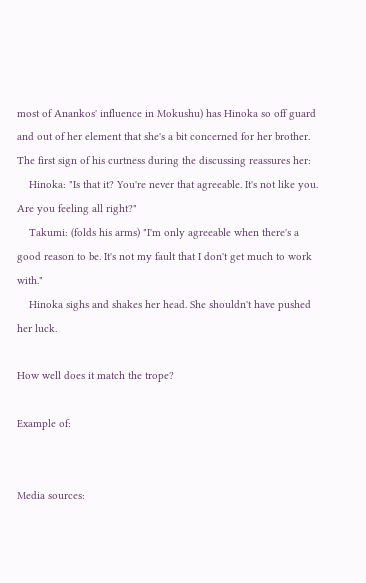most of Anankos' influence in Mokushu) has Hinoka so off guard and out of her element that she's a bit concerned for her brother. The first sign of his curtness during the discussing reassures her:
    Hinoka: "Is that it? You're never that agreeable. It's not like you. Are you feeling all right?"
    Takumi: (folds his arms) "I'm only agreeable when there's a good reason to be. It's not my fault that I don't get much to work with."
    Hinoka sighs and shakes her head. She shouldn't have pushed her luck.

How well does it match the trope?

Example of:


Media sources: